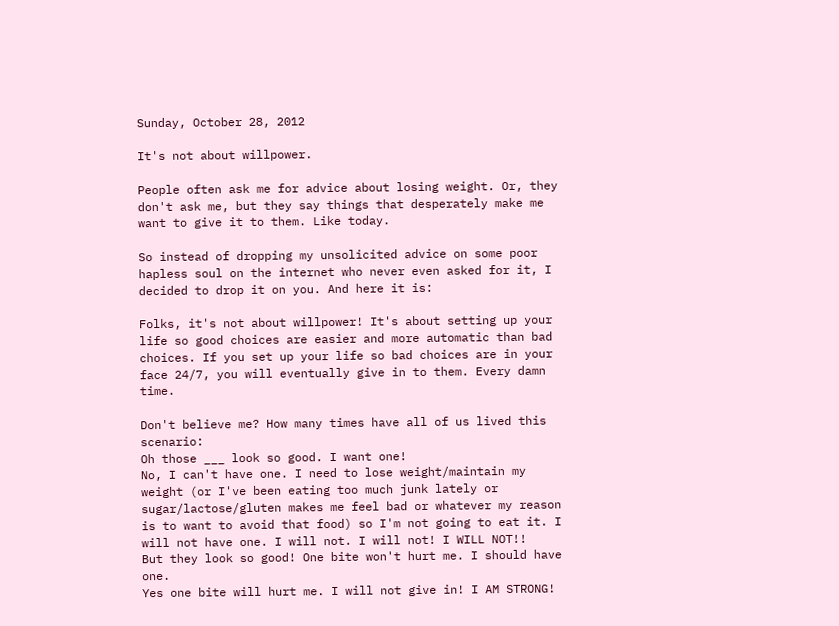Sunday, October 28, 2012

It's not about willpower.

People often ask me for advice about losing weight. Or, they don't ask me, but they say things that desperately make me want to give it to them. Like today.

So instead of dropping my unsolicited advice on some poor hapless soul on the internet who never even asked for it, I decided to drop it on you. And here it is:

Folks, it's not about willpower! It's about setting up your life so good choices are easier and more automatic than bad choices. If you set up your life so bad choices are in your face 24/7, you will eventually give in to them. Every damn time.

Don't believe me? How many times have all of us lived this scenario:
Oh those ___ look so good. I want one!
No, I can't have one. I need to lose weight/maintain my weight (or I've been eating too much junk lately or sugar/lactose/gluten makes me feel bad or whatever my reason is to want to avoid that food) so I'm not going to eat it. I will not have one. I will not. I will not! I WILL NOT!!
But they look so good! One bite won't hurt me. I should have one.
Yes one bite will hurt me. I will not give in! I AM STRONG!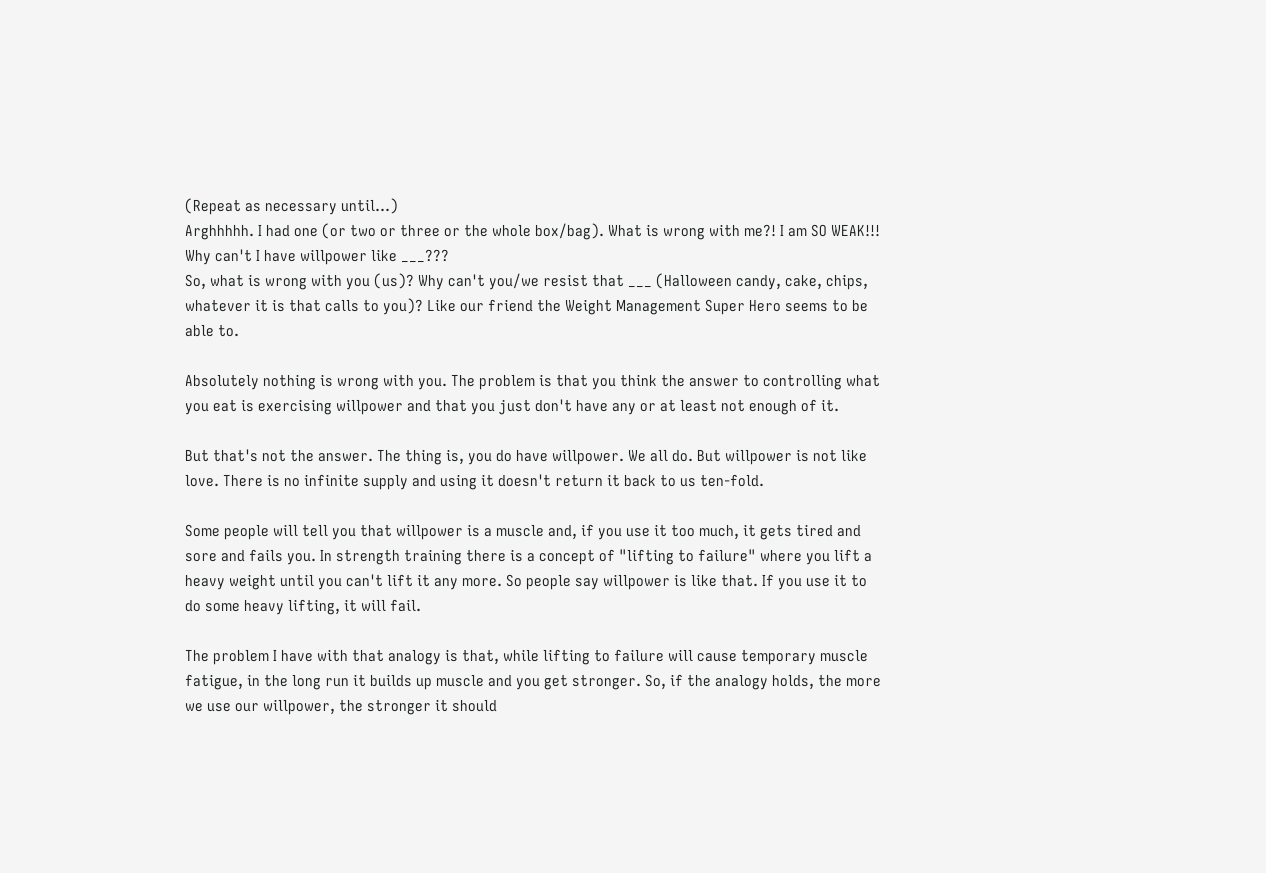(Repeat as necessary until...)
Arghhhhh. I had one (or two or three or the whole box/bag). What is wrong with me?! I am SO WEAK!!! Why can't I have willpower like ___???
So, what is wrong with you (us)? Why can't you/we resist that ___ (Halloween candy, cake, chips, whatever it is that calls to you)? Like our friend the Weight Management Super Hero seems to be able to.

Absolutely nothing is wrong with you. The problem is that you think the answer to controlling what you eat is exercising willpower and that you just don't have any or at least not enough of it.

But that's not the answer. The thing is, you do have willpower. We all do. But willpower is not like love. There is no infinite supply and using it doesn't return it back to us ten-fold.

Some people will tell you that willpower is a muscle and, if you use it too much, it gets tired and sore and fails you. In strength training there is a concept of "lifting to failure" where you lift a heavy weight until you can't lift it any more. So people say willpower is like that. If you use it to do some heavy lifting, it will fail.

The problem I have with that analogy is that, while lifting to failure will cause temporary muscle fatigue, in the long run it builds up muscle and you get stronger. So, if the analogy holds, the more we use our willpower, the stronger it should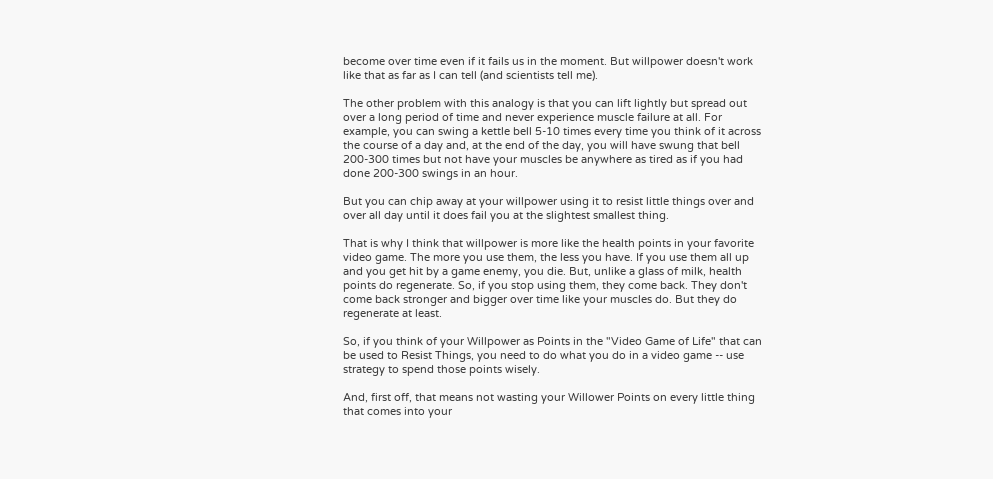become over time even if it fails us in the moment. But willpower doesn't work like that as far as I can tell (and scientists tell me).

The other problem with this analogy is that you can lift lightly but spread out over a long period of time and never experience muscle failure at all. For example, you can swing a kettle bell 5-10 times every time you think of it across the course of a day and, at the end of the day, you will have swung that bell 200-300 times but not have your muscles be anywhere as tired as if you had done 200-300 swings in an hour.

But you can chip away at your willpower using it to resist little things over and over all day until it does fail you at the slightest smallest thing.

That is why I think that willpower is more like the health points in your favorite video game. The more you use them, the less you have. If you use them all up and you get hit by a game enemy, you die. But, unlike a glass of milk, health points do regenerate. So, if you stop using them, they come back. They don't come back stronger and bigger over time like your muscles do. But they do regenerate at least.

So, if you think of your Willpower as Points in the "Video Game of Life" that can be used to Resist Things, you need to do what you do in a video game -- use strategy to spend those points wisely.

And, first off, that means not wasting your Willower Points on every little thing that comes into your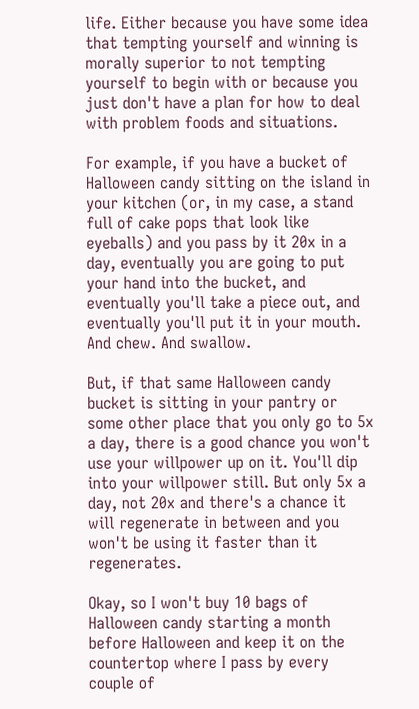life. Either because you have some idea that tempting yourself and winning is morally superior to not tempting yourself to begin with or because you just don't have a plan for how to deal with problem foods and situations.

For example, if you have a bucket of Halloween candy sitting on the island in your kitchen (or, in my case, a stand full of cake pops that look like eyeballs) and you pass by it 20x in a day, eventually you are going to put your hand into the bucket, and eventually you'll take a piece out, and eventually you'll put it in your mouth. And chew. And swallow.

But, if that same Halloween candy bucket is sitting in your pantry or some other place that you only go to 5x a day, there is a good chance you won't use your willpower up on it. You'll dip into your willpower still. But only 5x a day, not 20x and there's a chance it will regenerate in between and you won't be using it faster than it regenerates.

Okay, so I won't buy 10 bags of Halloween candy starting a month before Halloween and keep it on the countertop where I pass by every couple of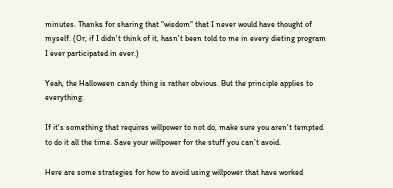minutes. Thanks for sharing that "wisdom" that I never would have thought of myself. (Or, if I didn't think of it, hasn't been told to me in every dieting program I ever participated in ever.)

Yeah, the Halloween candy thing is rather obvious. But the principle applies to everything:

If it's something that requires willpower to not do, make sure you aren't tempted to do it all the time. Save your willpower for the stuff you can't avoid.

Here are some strategies for how to avoid using willpower that have worked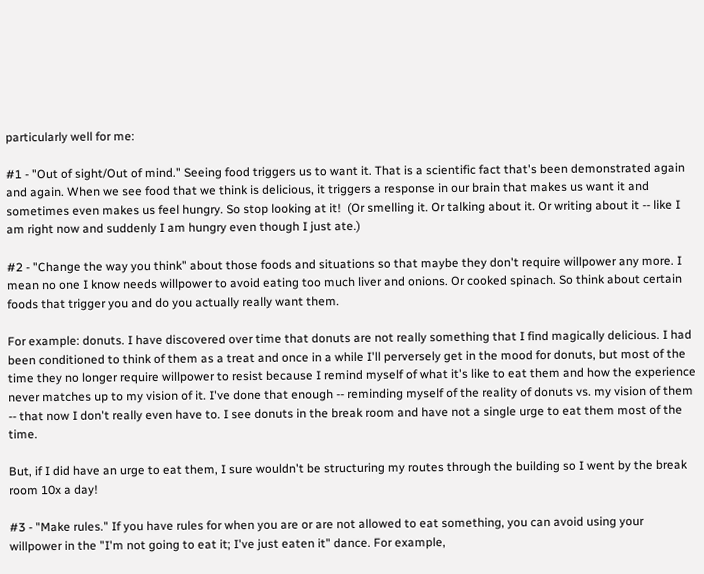particularly well for me:

#1 - "Out of sight/Out of mind." Seeing food triggers us to want it. That is a scientific fact that's been demonstrated again and again. When we see food that we think is delicious, it triggers a response in our brain that makes us want it and sometimes even makes us feel hungry. So stop looking at it!  (Or smelling it. Or talking about it. Or writing about it -- like I am right now and suddenly I am hungry even though I just ate.)

#2 - "Change the way you think" about those foods and situations so that maybe they don't require willpower any more. I mean no one I know needs willpower to avoid eating too much liver and onions. Or cooked spinach. So think about certain foods that trigger you and do you actually really want them.

For example: donuts. I have discovered over time that donuts are not really something that I find magically delicious. I had been conditioned to think of them as a treat and once in a while I'll perversely get in the mood for donuts, but most of the time they no longer require willpower to resist because I remind myself of what it's like to eat them and how the experience never matches up to my vision of it. I've done that enough -- reminding myself of the reality of donuts vs. my vision of them -- that now I don't really even have to. I see donuts in the break room and have not a single urge to eat them most of the time.

But, if I did have an urge to eat them, I sure wouldn't be structuring my routes through the building so I went by the break room 10x a day!

#3 - "Make rules." If you have rules for when you are or are not allowed to eat something, you can avoid using your willpower in the "I'm not going to eat it; I've just eaten it" dance. For example,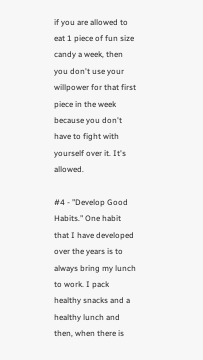if you are allowed to eat 1 piece of fun size candy a week, then you don't use your willpower for that first piece in the week because you don't have to fight with yourself over it. It's allowed.

#4 - "Develop Good Habits." One habit that I have developed over the years is to always bring my lunch to work. I pack healthy snacks and a healthy lunch and then, when there is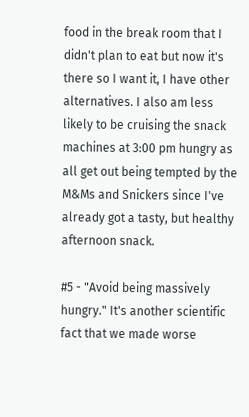food in the break room that I didn't plan to eat but now it's there so I want it, I have other alternatives. I also am less likely to be cruising the snack machines at 3:00 pm hungry as all get out being tempted by the M&Ms and Snickers since I've already got a tasty, but healthy afternoon snack.

#5 - "Avoid being massively hungry." It's another scientific fact that we made worse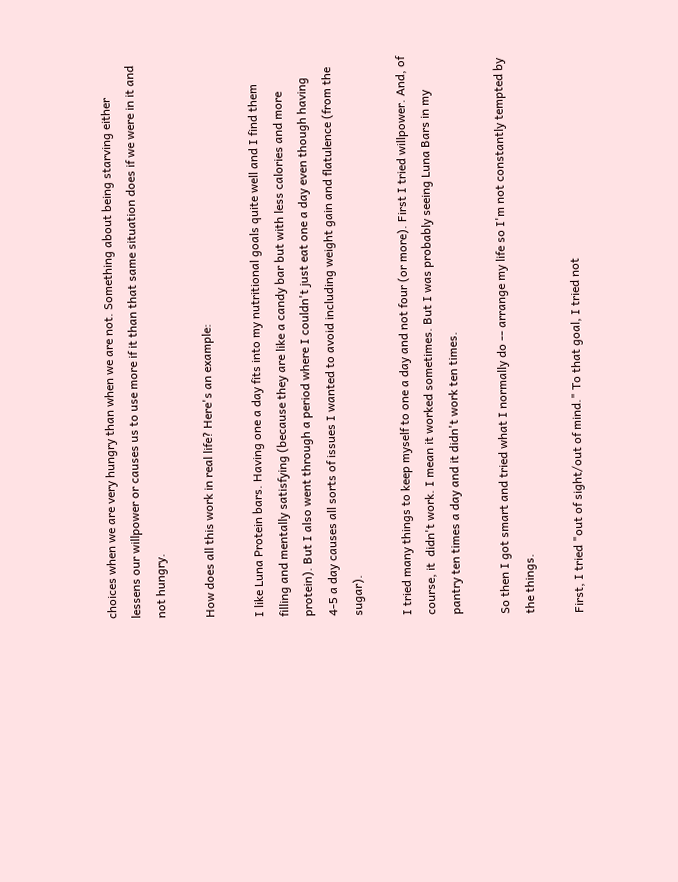choices when we are very hungry than when we are not. Something about being starving either lessens our willpower or causes us to use more if it than that same situation does if we were in it and not hungry.

How does all this work in real life? Here's an example:

I like Luna Protein bars. Having one a day fits into my nutritional goals quite well and I find them filling and mentally satisfying (because they are like a candy bar but with less calories and more protein). But I also went through a period where I couldn't just eat one a day even though having 4-5 a day causes all sorts of issues I wanted to avoid including weight gain and flatulence (from the sugar).

I tried many things to keep myself to one a day and not four (or more). First I tried willpower. And, of course, it  didn't work. I mean it worked sometimes. But I was probably seeing Luna Bars in my pantry ten times a day and it didn't work ten times.

So then I got smart and tried what I normally do -- arrange my life so I'm not constantly tempted by the things.

First, I tried "out of sight/out of mind." To that goal, I tried not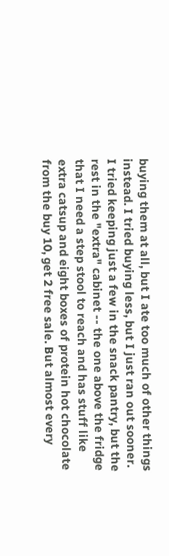buying them at all, but I ate too much of other things instead. I tried buying less, but I just ran out sooner. I tried keeping just a few in the snack pantry, but the rest in the "extra" cabinet -- the one above the fridge that I need a step stool to reach and has stuff like extra catsup and eight boxes of protein hot chocolate from the buy 10, get 2 free sale. But almost every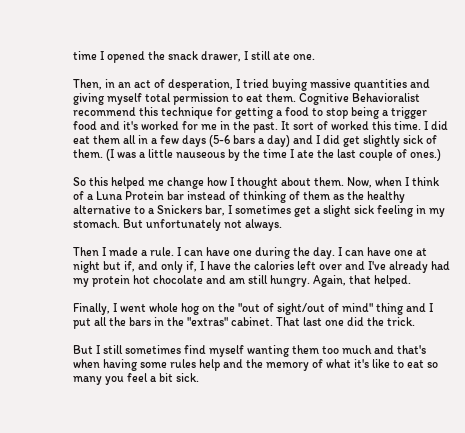time I opened the snack drawer, I still ate one.

Then, in an act of desperation, I tried buying massive quantities and giving myself total permission to eat them. Cognitive Behavioralist recommend this technique for getting a food to stop being a trigger food and it's worked for me in the past. It sort of worked this time. I did eat them all in a few days (5-6 bars a day) and I did get slightly sick of them. (I was a little nauseous by the time I ate the last couple of ones.)

So this helped me change how I thought about them. Now, when I think of a Luna Protein bar instead of thinking of them as the healthy alternative to a Snickers bar, I sometimes get a slight sick feeling in my stomach. But unfortunately not always.

Then I made a rule. I can have one during the day. I can have one at night but if, and only if, I have the calories left over and I've already had my protein hot chocolate and am still hungry. Again, that helped.

Finally, I went whole hog on the "out of sight/out of mind" thing and I put all the bars in the "extras" cabinet. That last one did the trick.

But I still sometimes find myself wanting them too much and that's when having some rules help and the memory of what it's like to eat so many you feel a bit sick.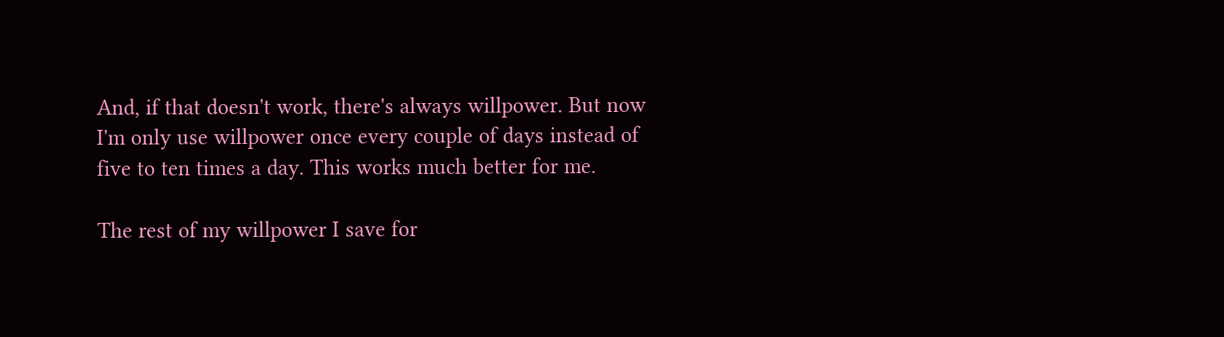And, if that doesn't work, there's always willpower. But now I'm only use willpower once every couple of days instead of five to ten times a day. This works much better for me.

The rest of my willpower I save for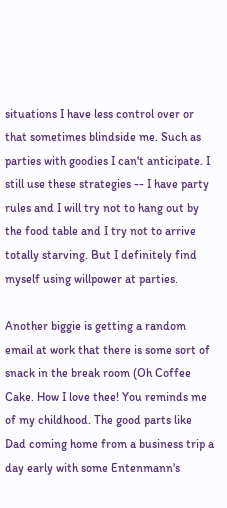situations I have less control over or that sometimes blindside me. Such as parties with goodies I can't anticipate. I still use these strategies -- I have party rules and I will try not to hang out by the food table and I try not to arrive totally starving. But I definitely find myself using willpower at parties.

Another biggie is getting a random email at work that there is some sort of snack in the break room (Oh Coffee Cake. How I love thee! You reminds me of my childhood. The good parts like Dad coming home from a business trip a day early with some Entenmann's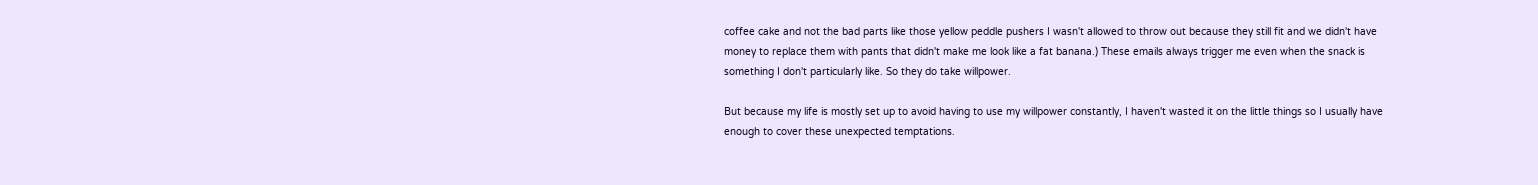coffee cake and not the bad parts like those yellow peddle pushers I wasn't allowed to throw out because they still fit and we didn't have money to replace them with pants that didn't make me look like a fat banana.) These emails always trigger me even when the snack is something I don't particularly like. So they do take willpower.

But because my life is mostly set up to avoid having to use my willpower constantly, I haven't wasted it on the little things so I usually have enough to cover these unexpected temptations.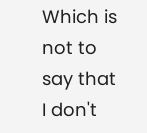Which is not to say that I don't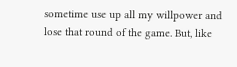sometime use up all my willpower and lose that round of the game. But, like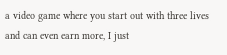a video game where you start out with three lives and can even earn more, I just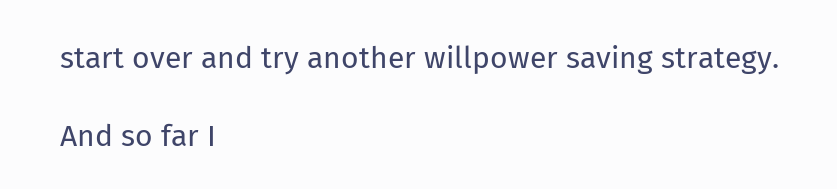start over and try another willpower saving strategy.

And so far I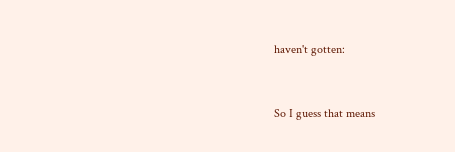haven't gotten:


So I guess that means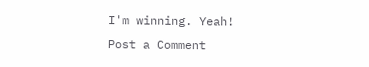I'm winning. Yeah!
Post a Comment